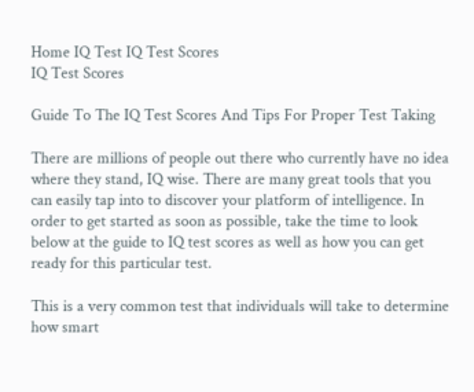Home IQ Test IQ Test Scores
IQ Test Scores

Guide To The IQ Test Scores And Tips For Proper Test Taking

There are millions of people out there who currently have no idea where they stand, IQ wise. There are many great tools that you can easily tap into to discover your platform of intelligence. In order to get started as soon as possible, take the time to look below at the guide to IQ test scores as well as how you can get ready for this particular test.

This is a very common test that individuals will take to determine how smart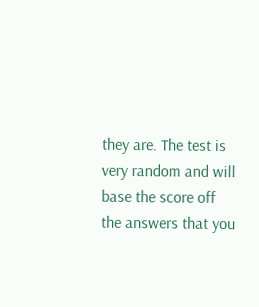they are. The test is very random and will base the score off the answers that you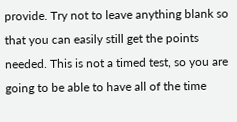provide. Try not to leave anything blank so that you can easily still get the points needed. This is not a timed test, so you are going to be able to have all of the time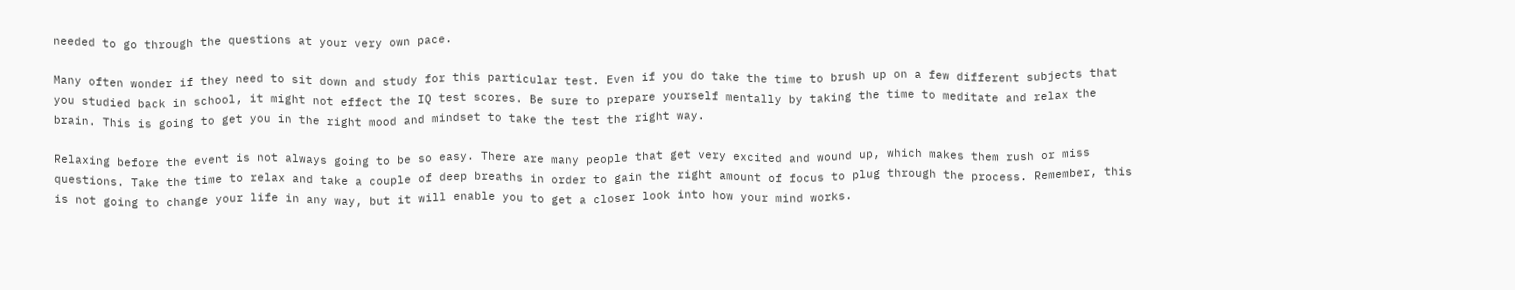needed to go through the questions at your very own pace.

Many often wonder if they need to sit down and study for this particular test. Even if you do take the time to brush up on a few different subjects that you studied back in school, it might not effect the IQ test scores. Be sure to prepare yourself mentally by taking the time to meditate and relax the brain. This is going to get you in the right mood and mindset to take the test the right way.

Relaxing before the event is not always going to be so easy. There are many people that get very excited and wound up, which makes them rush or miss questions. Take the time to relax and take a couple of deep breaths in order to gain the right amount of focus to plug through the process. Remember, this is not going to change your life in any way, but it will enable you to get a closer look into how your mind works.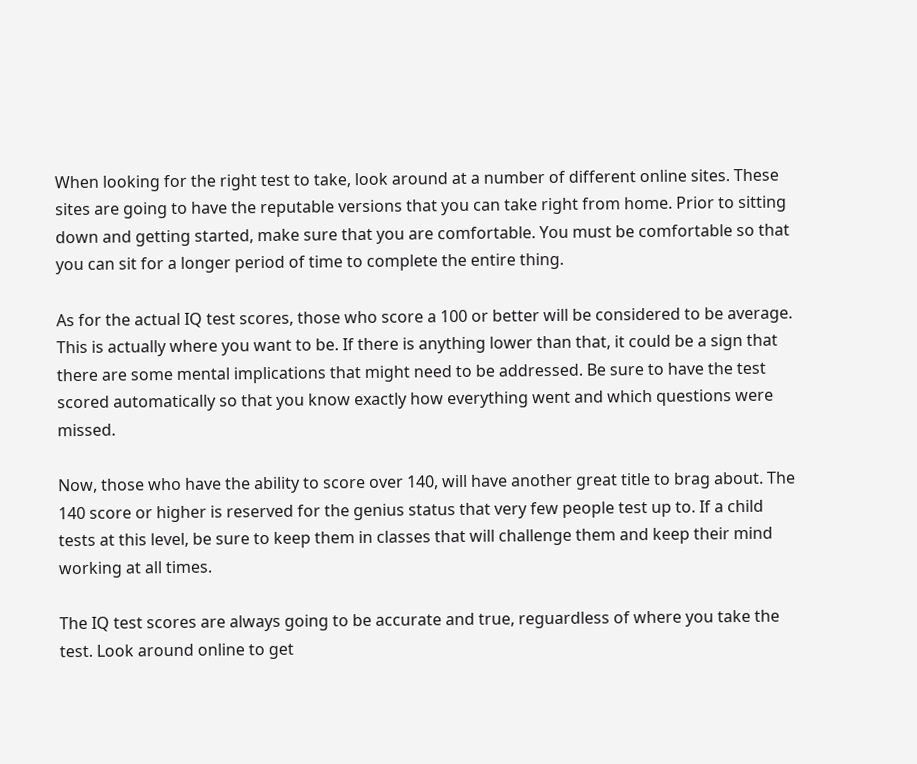When looking for the right test to take, look around at a number of different online sites. These sites are going to have the reputable versions that you can take right from home. Prior to sitting down and getting started, make sure that you are comfortable. You must be comfortable so that you can sit for a longer period of time to complete the entire thing.

As for the actual IQ test scores, those who score a 100 or better will be considered to be average. This is actually where you want to be. If there is anything lower than that, it could be a sign that there are some mental implications that might need to be addressed. Be sure to have the test scored automatically so that you know exactly how everything went and which questions were missed.

Now, those who have the ability to score over 140, will have another great title to brag about. The 140 score or higher is reserved for the genius status that very few people test up to. If a child tests at this level, be sure to keep them in classes that will challenge them and keep their mind working at all times.

The IQ test scores are always going to be accurate and true, reguardless of where you take the test. Look around online to get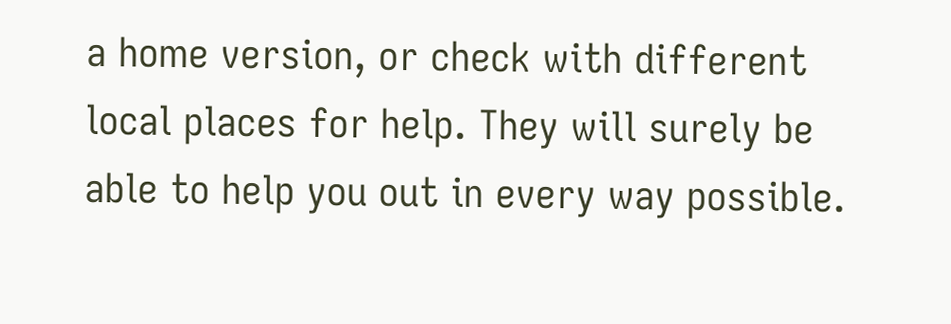a home version, or check with different local places for help. They will surely be able to help you out in every way possible.